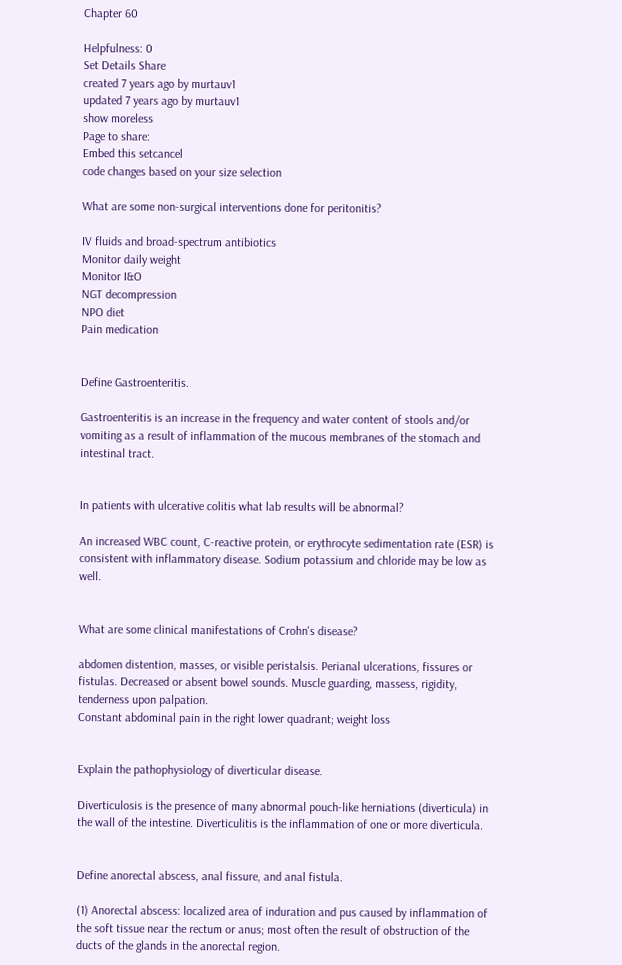Chapter 60

Helpfulness: 0
Set Details Share
created 7 years ago by murtauv1
updated 7 years ago by murtauv1
show moreless
Page to share:
Embed this setcancel
code changes based on your size selection

What are some non-surgical interventions done for peritonitis?

IV fluids and broad-spectrum antibiotics
Monitor daily weight
Monitor I&O
NGT decompression
NPO diet
Pain medication


Define Gastroenteritis.

Gastroenteritis is an increase in the frequency and water content of stools and/or vomiting as a result of inflammation of the mucous membranes of the stomach and intestinal tract.


In patients with ulcerative colitis what lab results will be abnormal?

An increased WBC count, C-reactive protein, or erythrocyte sedimentation rate (ESR) is consistent with inflammatory disease. Sodium potassium and chloride may be low as well.


What are some clinical manifestations of Crohn's disease?

abdomen distention, masses, or visible peristalsis. Perianal ulcerations, fissures or fistulas. Decreased or absent bowel sounds. Muscle guarding, massess, rigidity, tenderness upon palpation.
Constant abdominal pain in the right lower quadrant; weight loss


Explain the pathophysiology of diverticular disease.

Diverticulosis is the presence of many abnormal pouch-like herniations (diverticula) in the wall of the intestine. Diverticulitis is the inflammation of one or more diverticula.


Define anorectal abscess, anal fissure, and anal fistula.

(1) Anorectal abscess: localized area of induration and pus caused by inflammation of the soft tissue near the rectum or anus; most often the result of obstruction of the ducts of the glands in the anorectal region.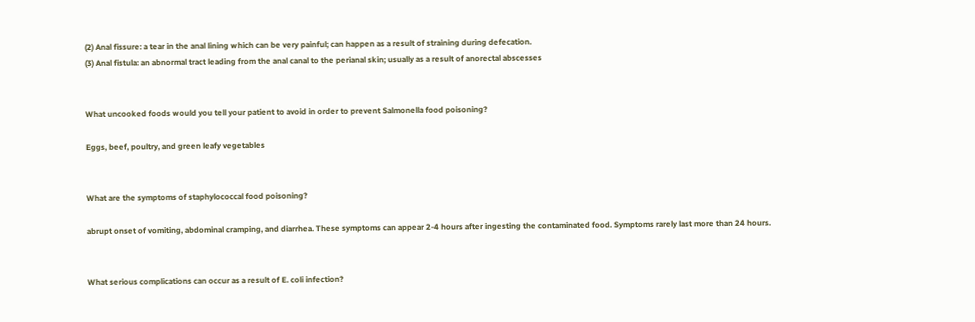(2) Anal fissure: a tear in the anal lining which can be very painful; can happen as a result of straining during defecation.
(3) Anal fistula: an abnormal tract leading from the anal canal to the perianal skin; usually as a result of anorectal abscesses


What uncooked foods would you tell your patient to avoid in order to prevent Salmonella food poisoning?

Eggs, beef, poultry, and green leafy vegetables


What are the symptoms of staphylococcal food poisoning?

abrupt onset of vomiting, abdominal cramping, and diarrhea. These symptoms can appear 2-4 hours after ingesting the contaminated food. Symptoms rarely last more than 24 hours.


What serious complications can occur as a result of E. coli infection?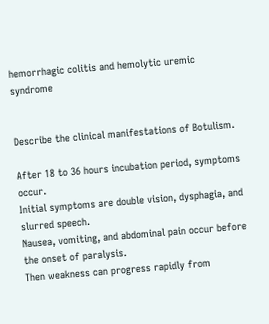hemorrhagic colitis and hemolytic uremic syndrome


Describe the clinical manifestations of Botulism.

After 18 to 36 hours incubation period, symptoms occur.
Initial symptoms are double vision, dysphagia, and slurred speech.
Nausea, vomiting, and abdominal pain occur before the onset of paralysis.
Then weakness can progress rapidly from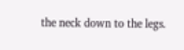the neck down to the legs.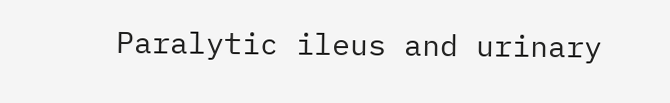Paralytic ileus and urinary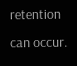retention can occur.